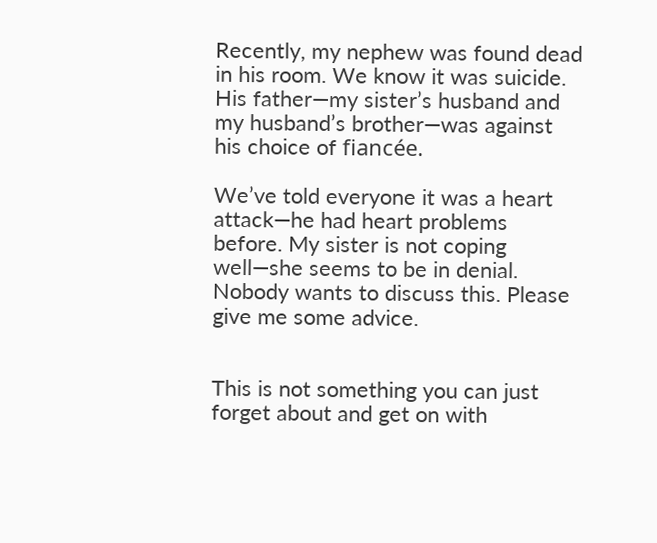Recently, my nephew was found dead in his room. We know it was suicide. His father—my sister’s husband and my husband’s brother—was against his choice of fiancée.

We’ve told everyone it was a heart attack—he had heart problems before. My sister is not coping well—she seems to be in denial. Nobody wants to discuss this. Please give me some advice.


This is not something you can just forget about and get on with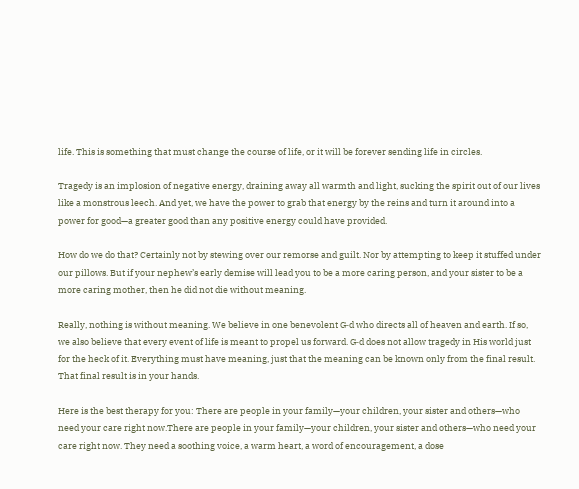life. This is something that must change the course of life, or it will be forever sending life in circles.

Tragedy is an implosion of negative energy, draining away all warmth and light, sucking the spirit out of our lives like a monstrous leech. And yet, we have the power to grab that energy by the reins and turn it around into a power for good—a greater good than any positive energy could have provided.

How do we do that? Certainly not by stewing over our remorse and guilt. Nor by attempting to keep it stuffed under our pillows. But if your nephew’s early demise will lead you to be a more caring person, and your sister to be a more caring mother, then he did not die without meaning.

Really, nothing is without meaning. We believe in one benevolent G‑d who directs all of heaven and earth. If so, we also believe that every event of life is meant to propel us forward. G‑d does not allow tragedy in His world just for the heck of it. Everything must have meaning, just that the meaning can be known only from the final result. That final result is in your hands.

Here is the best therapy for you: There are people in your family—your children, your sister and others—who need your care right now.There are people in your family—your children, your sister and others—who need your care right now. They need a soothing voice, a warm heart, a word of encouragement, a dose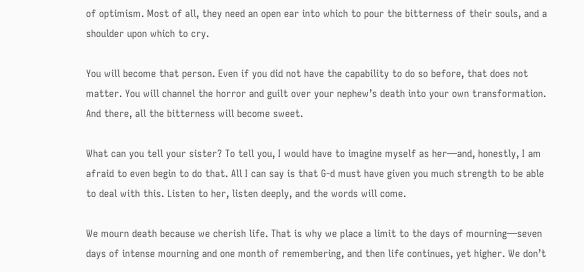of optimism. Most of all, they need an open ear into which to pour the bitterness of their souls, and a shoulder upon which to cry.

You will become that person. Even if you did not have the capability to do so before, that does not matter. You will channel the horror and guilt over your nephew’s death into your own transformation. And there, all the bitterness will become sweet.

What can you tell your sister? To tell you, I would have to imagine myself as her—and, honestly, I am afraid to even begin to do that. All I can say is that G‑d must have given you much strength to be able to deal with this. Listen to her, listen deeply, and the words will come.

We mourn death because we cherish life. That is why we place a limit to the days of mourning—seven days of intense mourning and one month of remembering, and then life continues, yet higher. We don’t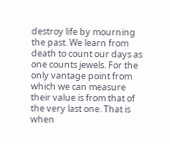destroy life by mourning the past. We learn from death to count our days as one counts jewels. For the only vantage point from which we can measure their value is from that of the very last one. That is when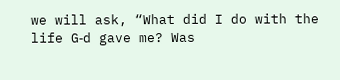we will ask, “What did I do with the life G‑d gave me? Was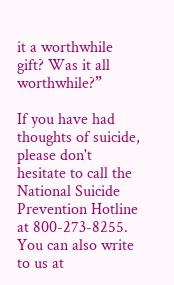it a worthwhile gift? Was it all worthwhile?”

If you have had thoughts of suicide, please don't hesitate to call the National Suicide Prevention Hotline at 800-273-8255. You can also write to us at